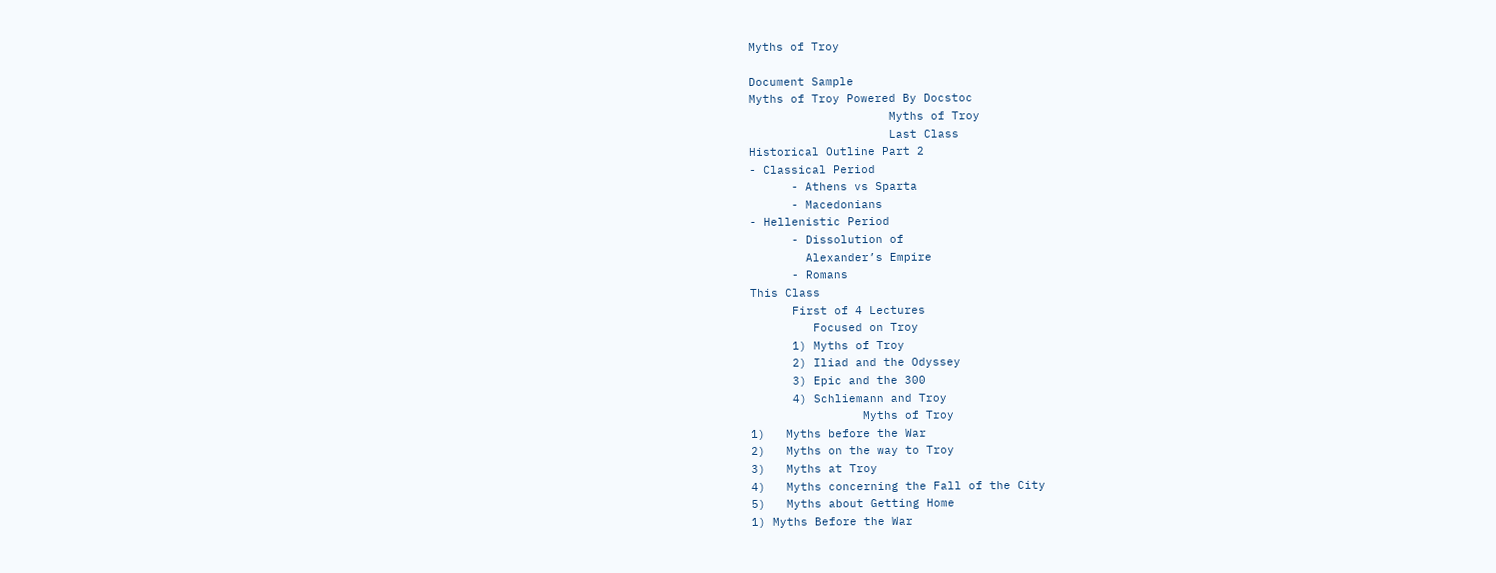Myths of Troy

Document Sample
Myths of Troy Powered By Docstoc
                    Myths of Troy
                    Last Class
Historical Outline Part 2
- Classical Period
      - Athens vs Sparta
      - Macedonians
- Hellenistic Period
      - Dissolution of
        Alexander’s Empire
      - Romans
This Class
      First of 4 Lectures
         Focused on Troy
      1) Myths of Troy
      2) Iliad and the Odyssey
      3) Epic and the 300
      4) Schliemann and Troy
                Myths of Troy
1)   Myths before the War
2)   Myths on the way to Troy
3)   Myths at Troy
4)   Myths concerning the Fall of the City
5)   Myths about Getting Home
1) Myths Before the War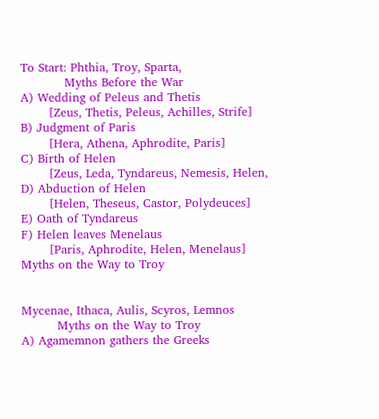To Start: Phthia, Troy, Sparta,
           Myths Before the War
A) Wedding of Peleus and Thetis
       [Zeus, Thetis, Peleus, Achilles, Strife]
B) Judgment of Paris
       [Hera, Athena, Aphrodite, Paris]
C) Birth of Helen
       [Zeus, Leda, Tyndareus, Nemesis, Helen,
D) Abduction of Helen
       [Helen, Theseus, Castor, Polydeuces]
E) Oath of Tyndareus
F) Helen leaves Menelaus
       [Paris, Aphrodite, Helen, Menelaus]
Myths on the Way to Troy


Mycenae, Ithaca, Aulis, Scyros, Lemnos
         Myths on the Way to Troy
A) Agamemnon gathers the Greeks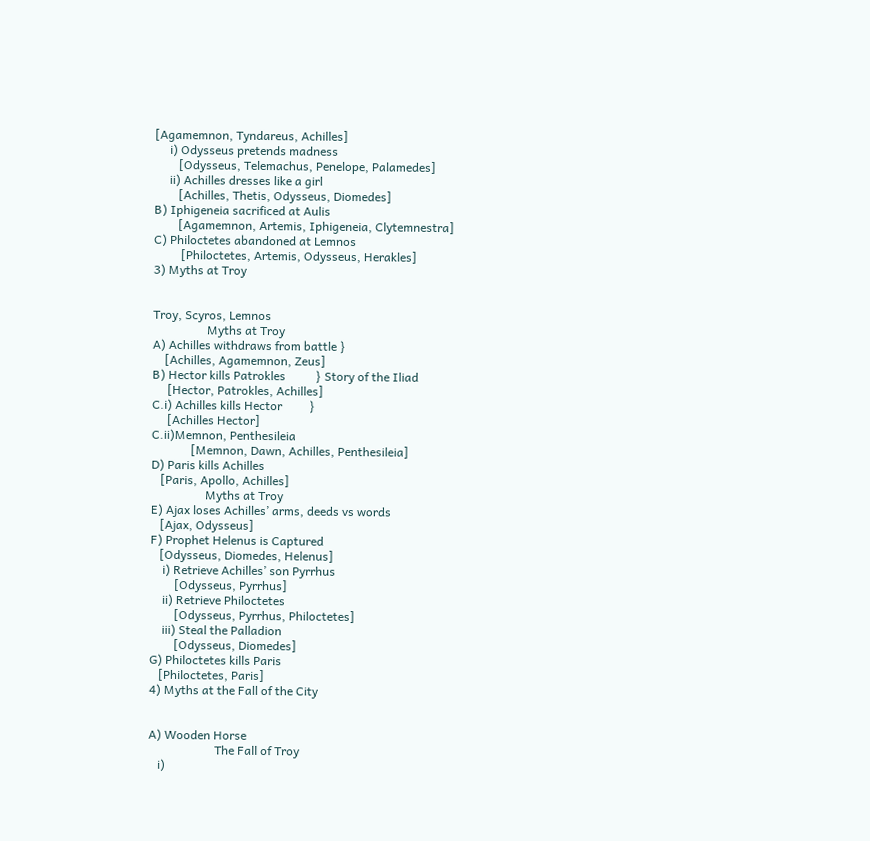[Agamemnon, Tyndareus, Achilles]
     i) Odysseus pretends madness
        [Odysseus, Telemachus, Penelope, Palamedes]
     ii) Achilles dresses like a girl
        [Achilles, Thetis, Odysseus, Diomedes]
B) Iphigeneia sacrificed at Aulis
        [Agamemnon, Artemis, Iphigeneia, Clytemnestra]
C) Philoctetes abandoned at Lemnos
         [Philoctetes, Artemis, Odysseus, Herakles]
3) Myths at Troy


Troy, Scyros, Lemnos
                  Myths at Troy
A) Achilles withdraws from battle }
    [Achilles, Agamemnon, Zeus]
B) Hector kills Patrokles          } Story of the Iliad
     [Hector, Patrokles, Achilles]
C.i) Achilles kills Hector         }
     [Achilles Hector]
C.ii)Memnon, Penthesileia
             [Memnon, Dawn, Achilles, Penthesileia]
D) Paris kills Achilles
   [Paris, Apollo, Achilles]
                  Myths at Troy
E) Ajax loses Achilles’ arms, deeds vs words
   [Ajax, Odysseus]
F) Prophet Helenus is Captured
   [Odysseus, Diomedes, Helenus]
    i) Retrieve Achilles’ son Pyrrhus
        [Odysseus, Pyrrhus]
    ii) Retrieve Philoctetes
        [Odysseus, Pyrrhus, Philoctetes]
    iii) Steal the Palladion
        [Odysseus, Diomedes]
G) Philoctetes kills Paris
   [Philoctetes, Paris]
4) Myths at the Fall of the City


A) Wooden Horse
                      The Fall of Troy
   i)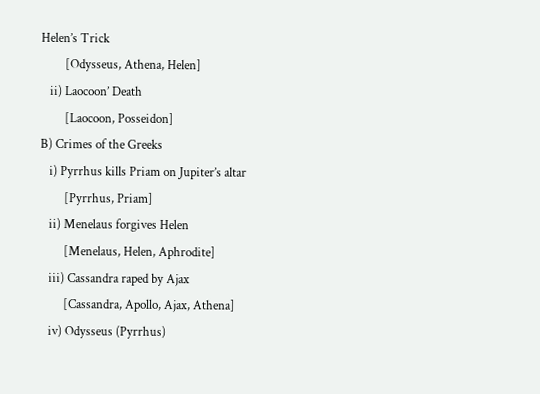Helen’s Trick
        [Odysseus, Athena, Helen]
   ii) Laocoon’ Death
        [Laocoon, Posseidon]
B) Crimes of the Greeks
   i) Pyrrhus kills Priam on Jupiter’s altar
        [Pyrrhus, Priam]
   ii) Menelaus forgives Helen
        [Menelaus, Helen, Aphrodite]
   iii) Cassandra raped by Ajax
        [Cassandra, Apollo, Ajax, Athena]
   iv) Odysseus (Pyrrhus)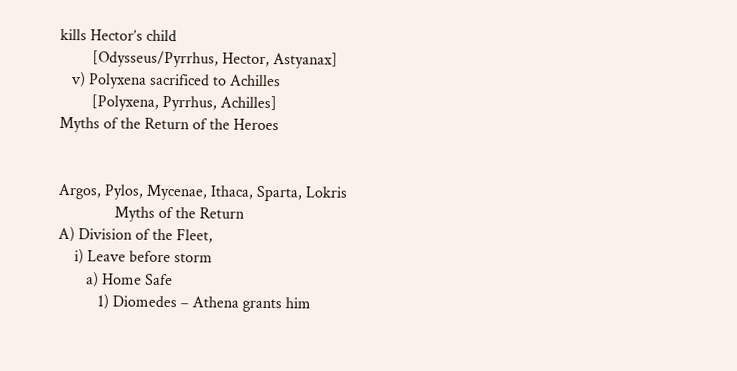kills Hector’s child
        [Odysseus/Pyrrhus, Hector, Astyanax]
   v) Polyxena sacrificed to Achilles
        [Polyxena, Pyrrhus, Achilles]
Myths of the Return of the Heroes


Argos, Pylos, Mycenae, Ithaca, Sparta, Lokris
              Myths of the Return
A) Division of the Fleet,
    i) Leave before storm
       a) Home Safe
          1) Diomedes – Athena grants him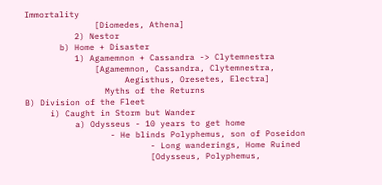Immortality
              [Diomedes, Athena]
          2) Nestor
       b) Home + Disaster
          1) Agamemnon + Cassandra -> Clytemnestra
              [Agamemnon, Cassandra, Clytemnestra,
                    Aegisthus, Oresetes, Electra]
                Myths of the Returns
B) Division of the Fleet
     i) Caught in Storm but Wander
          a) Odysseus - 10 years to get home
                 - He blinds Polyphemus, son of Poseidon
                         - Long wanderings, Home Ruined
                         [Odysseus, Polyphemus,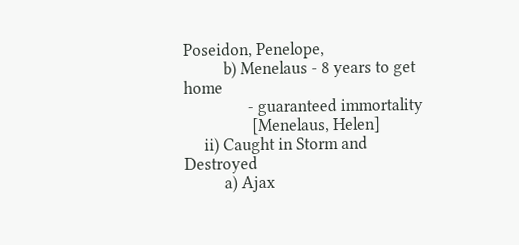Poseidon, Penelope,
          b) Menelaus - 8 years to get home
                - guaranteed immortality
                 [Menelaus, Helen]
     ii) Caught in Storm and Destroyed
          a) Ajax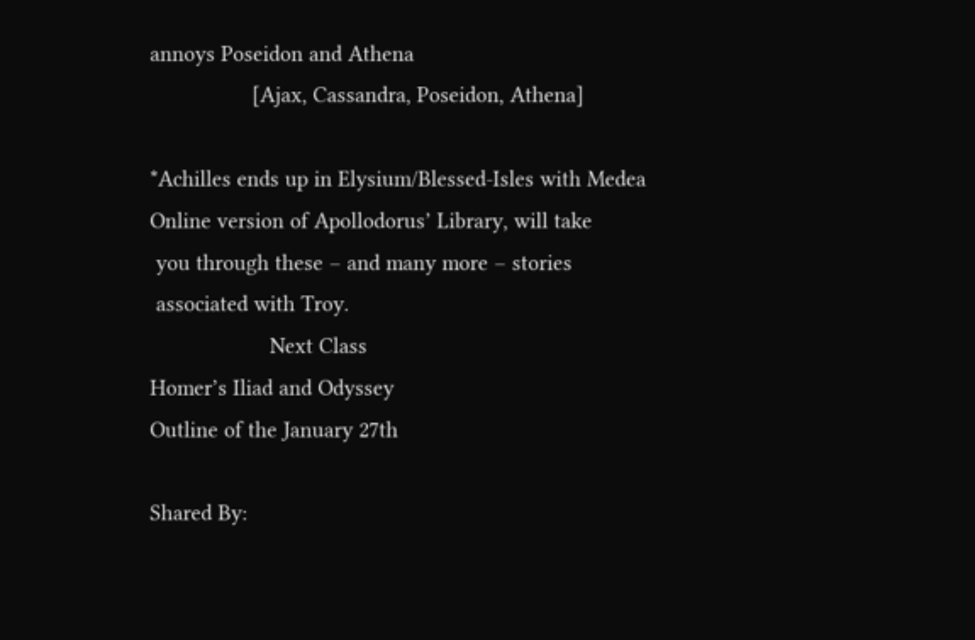annoys Poseidon and Athena
                 [Ajax, Cassandra, Poseidon, Athena]

*Achilles ends up in Elysium/Blessed-Isles with Medea
Online version of Apollodorus’ Library, will take
 you through these – and many more – stories
 associated with Troy.
                    Next Class
Homer’s Iliad and Odyssey
Outline of the January 27th

Shared By: